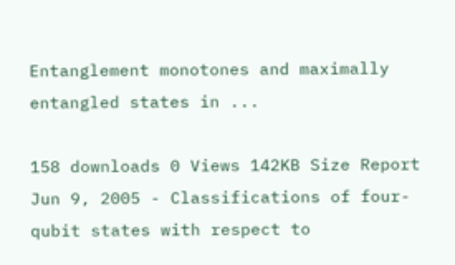Entanglement monotones and maximally entangled states in ...

158 downloads 0 Views 142KB Size Report
Jun 9, 2005 - Classifications of four-qubit states with respect to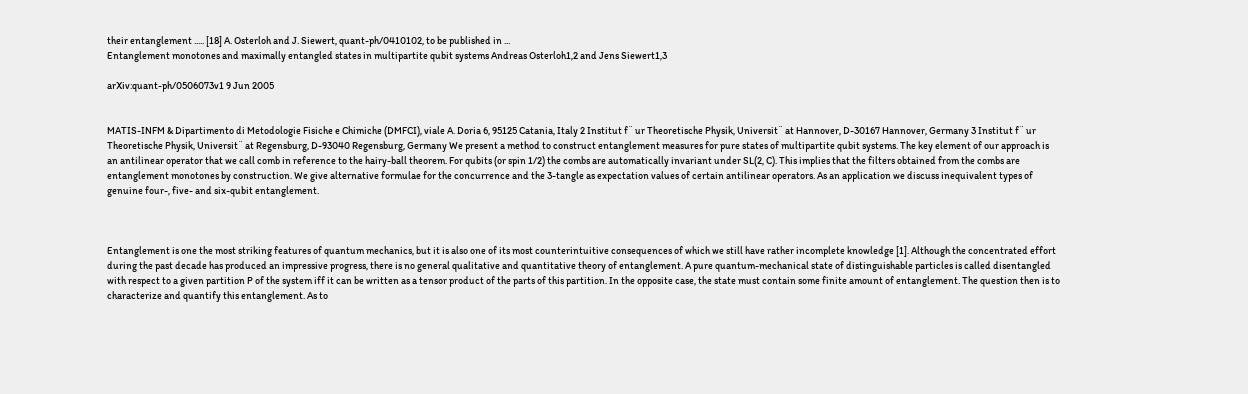their entanglement ..... [18] A. Osterloh and J. Siewert, quant-ph/0410102, to be published in ...
Entanglement monotones and maximally entangled states in multipartite qubit systems Andreas Osterloh1,2 and Jens Siewert1,3

arXiv:quant-ph/0506073v1 9 Jun 2005


MATIS-INFM & Dipartimento di Metodologie Fisiche e Chimiche (DMFCI), viale A. Doria 6, 95125 Catania, Italy 2 Institut f¨ ur Theoretische Physik, Universit¨ at Hannover, D-30167 Hannover, Germany 3 Institut f¨ ur Theoretische Physik, Universit¨ at Regensburg, D-93040 Regensburg, Germany We present a method to construct entanglement measures for pure states of multipartite qubit systems. The key element of our approach is an antilinear operator that we call comb in reference to the hairy-ball theorem. For qubits (or spin 1/2) the combs are automatically invariant under SL(2, C). This implies that the filters obtained from the combs are entanglement monotones by construction. We give alternative formulae for the concurrence and the 3-tangle as expectation values of certain antilinear operators. As an application we discuss inequivalent types of genuine four-, five- and six-qubit entanglement.



Entanglement is one the most striking features of quantum mechanics, but it is also one of its most counterintuitive consequences of which we still have rather incomplete knowledge [1]. Although the concentrated effort during the past decade has produced an impressive progress, there is no general qualitative and quantitative theory of entanglement. A pure quantum-mechanical state of distinguishable particles is called disentangled with respect to a given partition P of the system iff it can be written as a tensor product of the parts of this partition. In the opposite case, the state must contain some finite amount of entanglement. The question then is to characterize and quantify this entanglement. As to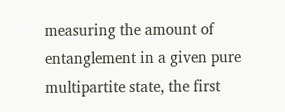measuring the amount of entanglement in a given pure multipartite state, the first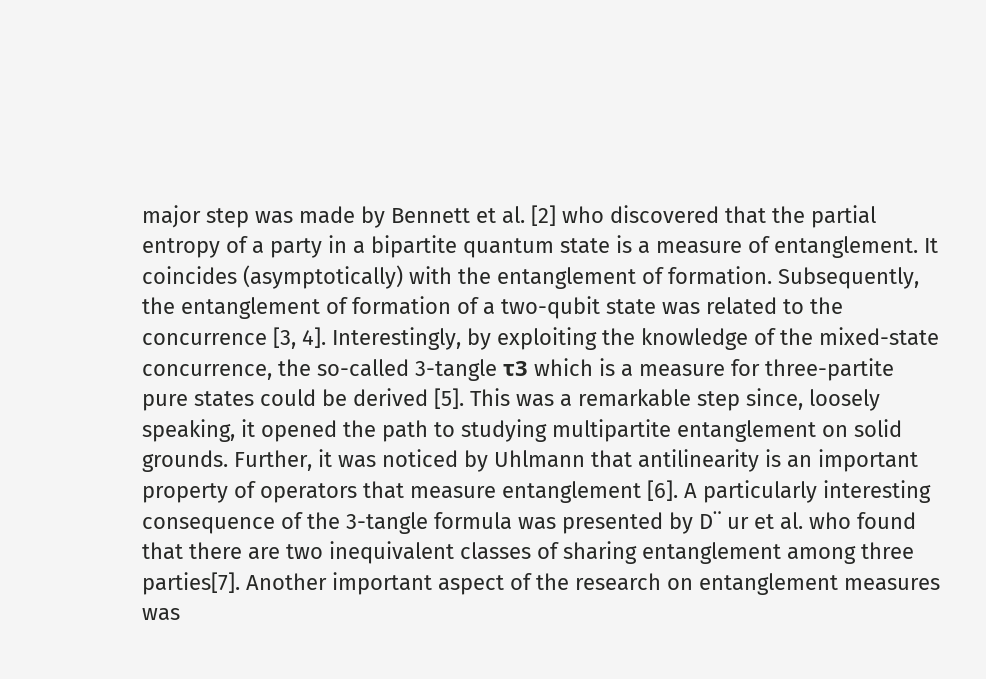major step was made by Bennett et al. [2] who discovered that the partial entropy of a party in a bipartite quantum state is a measure of entanglement. It coincides (asymptotically) with the entanglement of formation. Subsequently, the entanglement of formation of a two-qubit state was related to the concurrence [3, 4]. Interestingly, by exploiting the knowledge of the mixed-state concurrence, the so-called 3-tangle τ3 which is a measure for three-partite pure states could be derived [5]. This was a remarkable step since, loosely speaking, it opened the path to studying multipartite entanglement on solid grounds. Further, it was noticed by Uhlmann that antilinearity is an important property of operators that measure entanglement [6]. A particularly interesting consequence of the 3-tangle formula was presented by D¨ ur et al. who found that there are two inequivalent classes of sharing entanglement among three parties[7]. Another important aspect of the research on entanglement measures was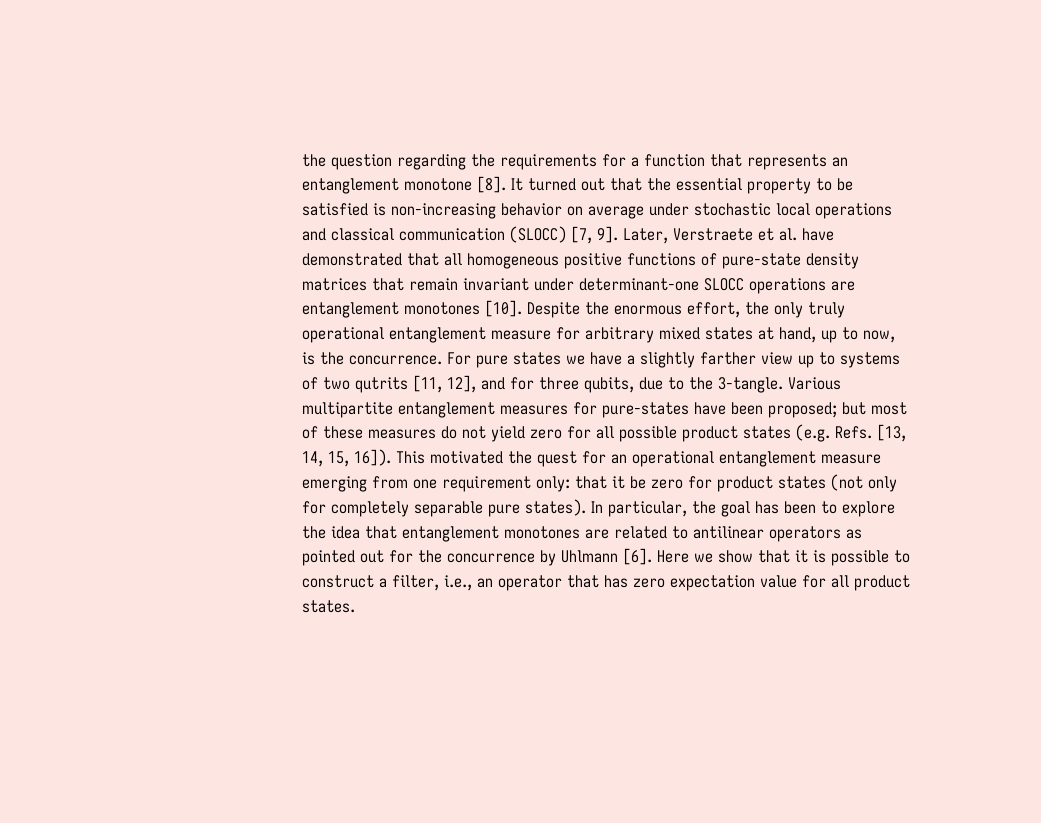the question regarding the requirements for a function that represents an entanglement monotone [8]. It turned out that the essential property to be satisfied is non-increasing behavior on average under stochastic local operations and classical communication (SLOCC) [7, 9]. Later, Verstraete et al. have demonstrated that all homogeneous positive functions of pure-state density matrices that remain invariant under determinant-one SLOCC operations are entanglement monotones [10]. Despite the enormous effort, the only truly operational entanglement measure for arbitrary mixed states at hand, up to now, is the concurrence. For pure states we have a slightly farther view up to systems of two qutrits [11, 12], and for three qubits, due to the 3-tangle. Various multipartite entanglement measures for pure-states have been proposed; but most of these measures do not yield zero for all possible product states (e.g. Refs. [13, 14, 15, 16]). This motivated the quest for an operational entanglement measure emerging from one requirement only: that it be zero for product states (not only for completely separable pure states). In particular, the goal has been to explore the idea that entanglement monotones are related to antilinear operators as pointed out for the concurrence by Uhlmann [6]. Here we show that it is possible to construct a filter, i.e., an operator that has zero expectation value for all product states.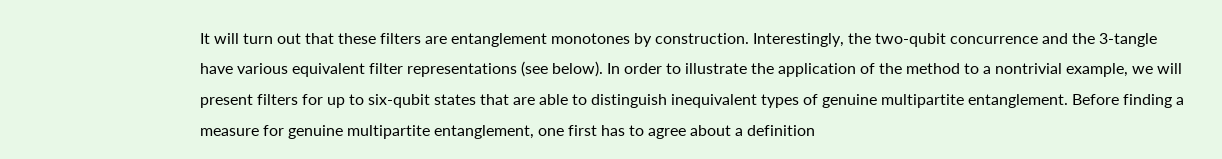It will turn out that these filters are entanglement monotones by construction. Interestingly, the two-qubit concurrence and the 3-tangle have various equivalent filter representations (see below). In order to illustrate the application of the method to a nontrivial example, we will present filters for up to six-qubit states that are able to distinguish inequivalent types of genuine multipartite entanglement. Before finding a measure for genuine multipartite entanglement, one first has to agree about a definition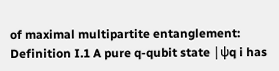of maximal multipartite entanglement: Definition I.1 A pure q-qubit state |ψq i has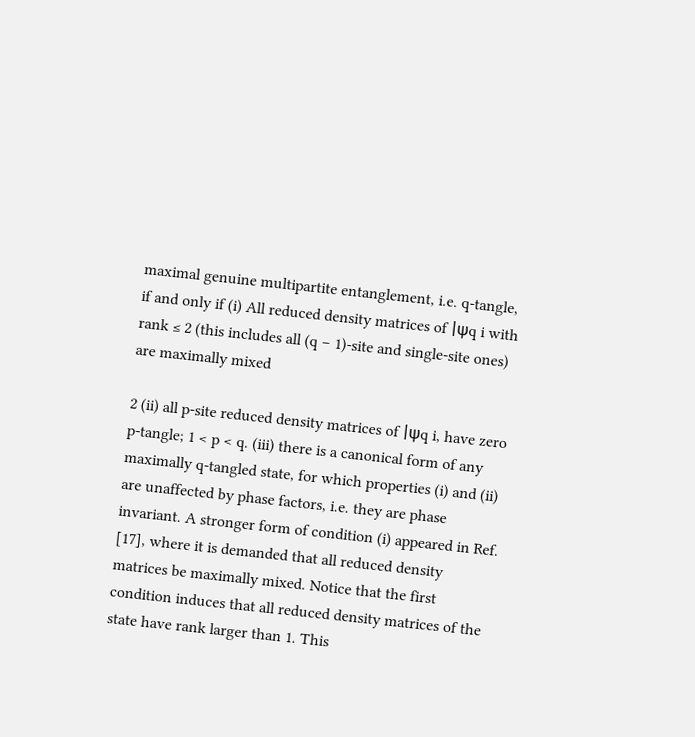maximal genuine multipartite entanglement, i.e. q-tangle, if and only if (i) All reduced density matrices of |ψq i with rank ≤ 2 (this includes all (q − 1)-site and single-site ones) are maximally mixed

2 (ii) all p-site reduced density matrices of |ψq i, have zero p-tangle; 1 < p < q. (iii) there is a canonical form of any maximally q-tangled state, for which properties (i) and (ii) are unaffected by phase factors, i.e. they are phase invariant. A stronger form of condition (i) appeared in Ref. [17], where it is demanded that all reduced density matrices be maximally mixed. Notice that the first condition induces that all reduced density matrices of the state have rank larger than 1. This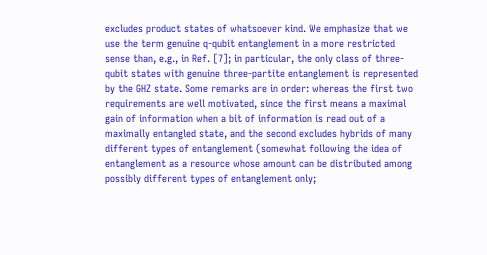excludes product states of whatsoever kind. We emphasize that we use the term genuine q-qubit entanglement in a more restricted sense than, e.g., in Ref. [7]; in particular, the only class of three-qubit states with genuine three-partite entanglement is represented by the GHZ state. Some remarks are in order: whereas the first two requirements are well motivated, since the first means a maximal gain of information when a bit of information is read out of a maximally entangled state, and the second excludes hybrids of many different types of entanglement (somewhat following the idea of entanglement as a resource whose amount can be distributed among possibly different types of entanglement only;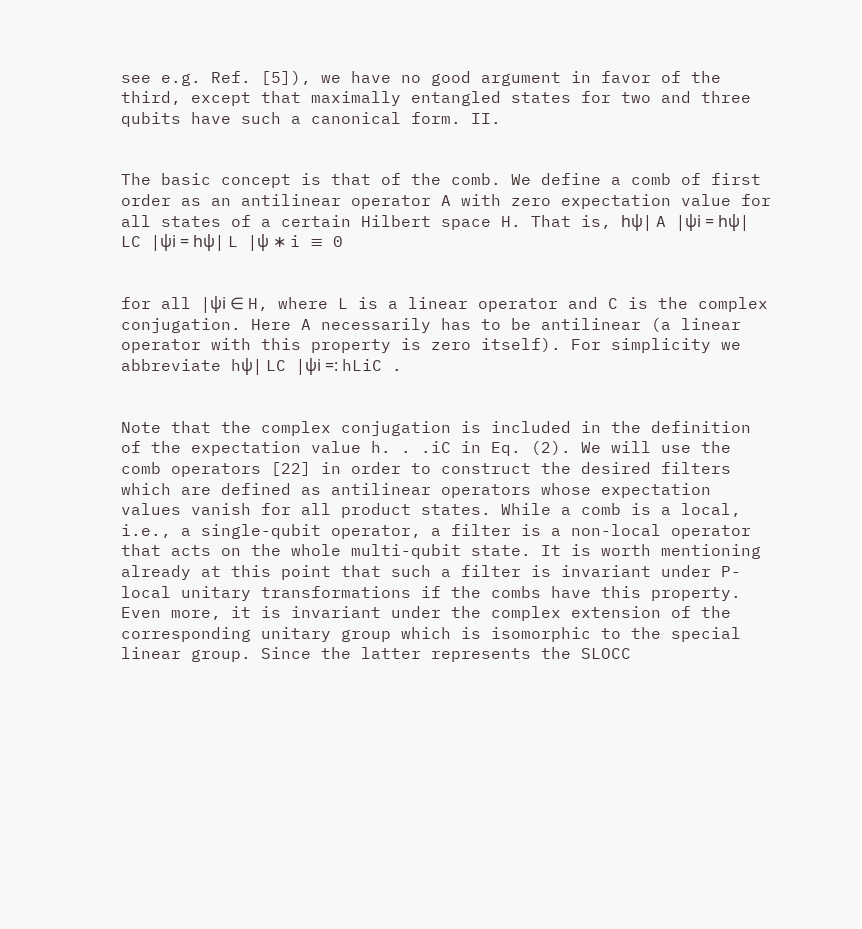see e.g. Ref. [5]), we have no good argument in favor of the third, except that maximally entangled states for two and three qubits have such a canonical form. II.


The basic concept is that of the comb. We define a comb of first order as an antilinear operator A with zero expectation value for all states of a certain Hilbert space H. That is, hψ| A |ψi = hψ| LC |ψi = hψ| L |ψ ∗ i ≡ 0


for all |ψi ∈ H, where L is a linear operator and C is the complex conjugation. Here A necessarily has to be antilinear (a linear operator with this property is zero itself). For simplicity we abbreviate hψ| LC |ψi =: hLiC .


Note that the complex conjugation is included in the definition of the expectation value h. . .iC in Eq. (2). We will use the comb operators [22] in order to construct the desired filters which are defined as antilinear operators whose expectation values vanish for all product states. While a comb is a local, i.e., a single-qubit operator, a filter is a non-local operator that acts on the whole multi-qubit state. It is worth mentioning already at this point that such a filter is invariant under P-local unitary transformations if the combs have this property. Even more, it is invariant under the complex extension of the corresponding unitary group which is isomorphic to the special linear group. Since the latter represents the SLOCC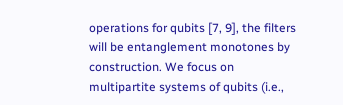operations for qubits [7, 9], the filters will be entanglement monotones by construction. We focus on multipartite systems of qubits (i.e.,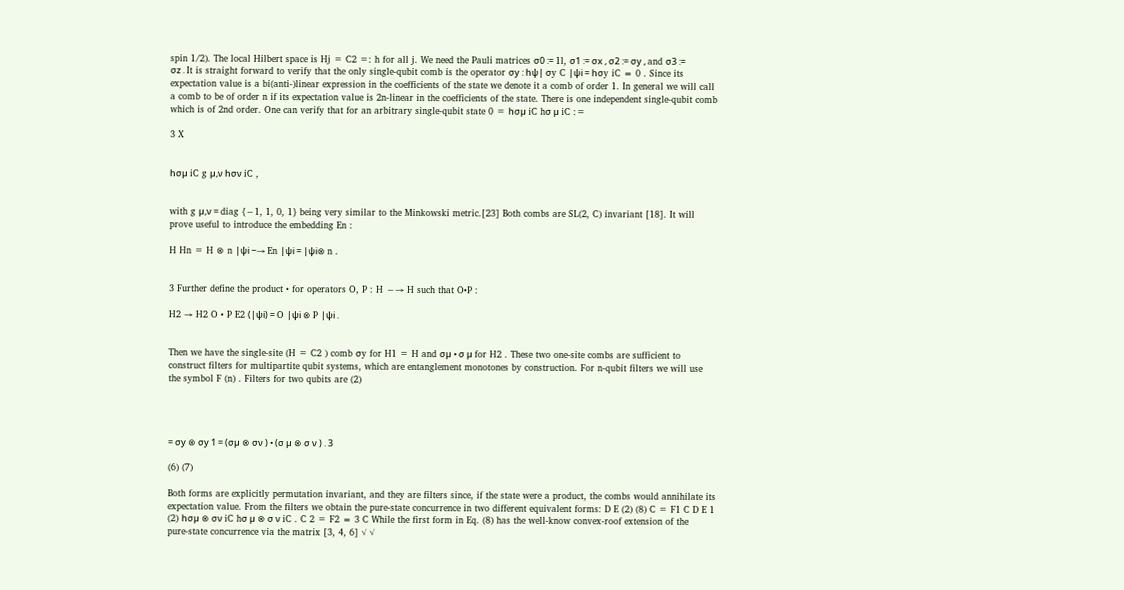spin 1/2). The local Hilbert space is Hj = C2 =: h for all j. We need the Pauli matrices σ0 := 1l, σ1 := σx , σ2 := σy , and σ3 := σz . It is straight forward to verify that the only single-qubit comb is the operator σy : hψ| σy C |ψi = hσy iC ≡ 0 . Since its expectation value is a bi(anti-)linear expression in the coefficients of the state we denote it a comb of order 1. In general we will call a comb to be of order n if its expectation value is 2n-linear in the coefficients of the state. There is one independent single-qubit comb which is of 2nd order. One can verify that for an arbitrary single-qubit state 0 = hσµ iC hσ µ iC :=

3 X


hσµ iC g µ,ν hσν iC ,


with g µ,ν = diag {−1, 1, 0, 1} being very similar to the Minkowski metric.[23] Both combs are SL(2, C) invariant [18]. It will prove useful to introduce the embedding En :

H Hn = H ⊗ n |ψi −→ En |ψi = |ψi⊗ n .


3 Further define the product • for operators O, P : H −→ H such that O•P :

H2 → H2 O • P E2 (|ψi) = O |ψi ⊗ P |ψi .


Then we have the single-site (H = C2 ) comb σy for H1 = H and σµ • σ µ for H2 . These two one-site combs are sufficient to construct filters for multipartite qubit systems, which are entanglement monotones by construction. For n-qubit filters we will use the symbol F (n) . Filters for two qubits are (2)




= σy ⊗ σy 1 = (σµ ⊗ σν ) • (σ µ ⊗ σ ν ) . 3

(6) (7)

Both forms are explicitly permutation invariant, and they are filters since, if the state were a product, the combs would annihilate its expectation value. From the filters we obtain the pure-state concurrence in two different equivalent forms: D E (2) (8) C = F1 C D E 1 (2) hσµ ⊗ σν iC hσ µ ⊗ σ ν iC . C 2 = F2 ≡ 3 C While the first form in Eq. (8) has the well-know convex-roof extension of the pure-state concurrence via the matrix [3, 4, 6] √ √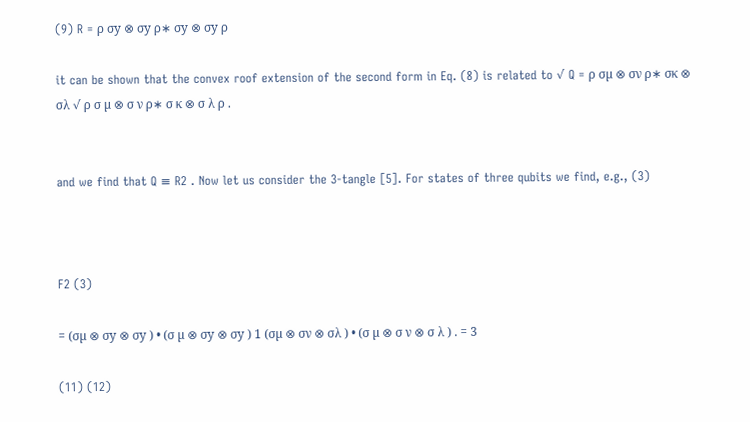(9) R = ρ σy ⊗ σy ρ∗ σy ⊗ σy ρ

it can be shown that the convex roof extension of the second form in Eq. (8) is related to √ Q = ρ σµ ⊗ σν ρ∗ σκ ⊗ σλ √ ρ σ µ ⊗ σ ν ρ∗ σ κ ⊗ σ λ ρ .


and we find that Q ≡ R2 . Now let us consider the 3-tangle [5]. For states of three qubits we find, e.g., (3)



F2 (3)

= (σµ ⊗ σy ⊗ σy ) • (σ µ ⊗ σy ⊗ σy ) 1 (σµ ⊗ σν ⊗ σλ ) • (σ µ ⊗ σ ν ⊗ σ λ ) . = 3

(11) (12)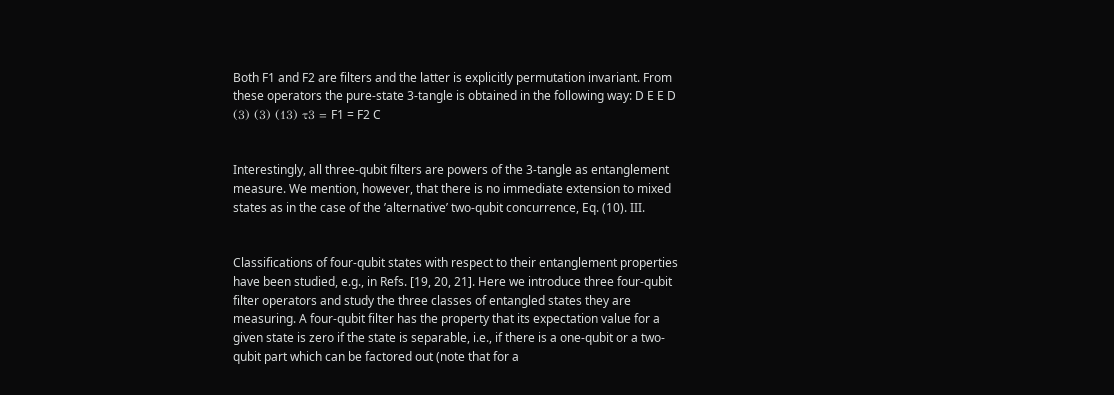Both F1 and F2 are filters and the latter is explicitly permutation invariant. From these operators the pure-state 3-tangle is obtained in the following way: D E E D (3) (3) (13) τ3 = F1 = F2 C


Interestingly, all three-qubit filters are powers of the 3-tangle as entanglement measure. We mention, however, that there is no immediate extension to mixed states as in the case of the ’alternative’ two-qubit concurrence, Eq. (10). III.


Classifications of four-qubit states with respect to their entanglement properties have been studied, e.g., in Refs. [19, 20, 21]. Here we introduce three four-qubit filter operators and study the three classes of entangled states they are measuring. A four-qubit filter has the property that its expectation value for a given state is zero if the state is separable, i.e., if there is a one-qubit or a two-qubit part which can be factored out (note that for a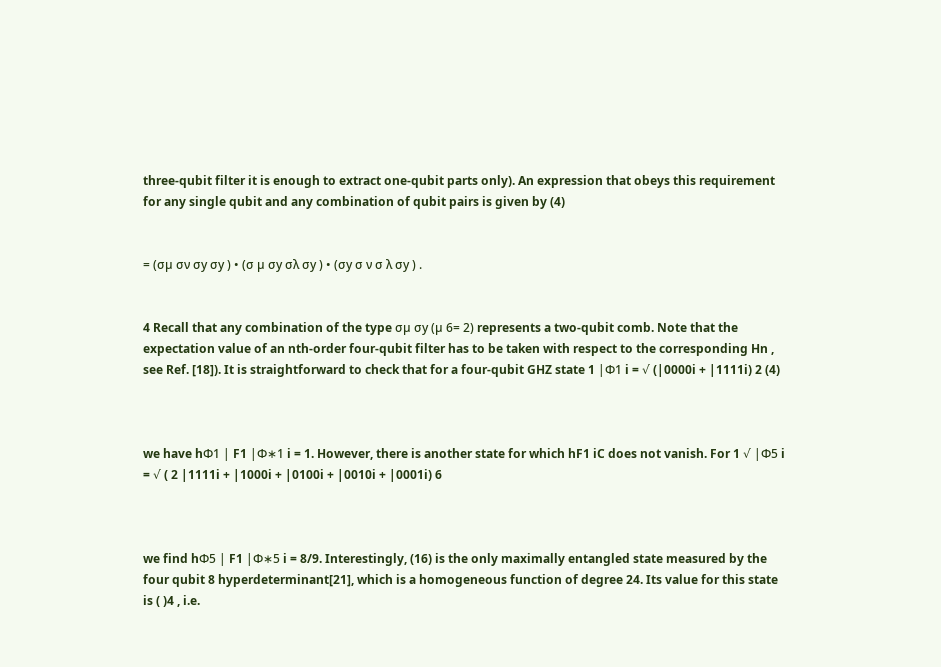three-qubit filter it is enough to extract one-qubit parts only). An expression that obeys this requirement for any single qubit and any combination of qubit pairs is given by (4)


= (σµ σν σy σy ) • (σ µ σy σλ σy ) • (σy σ ν σ λ σy ) .


4 Recall that any combination of the type σµ σy (µ 6= 2) represents a two-qubit comb. Note that the expectation value of an nth-order four-qubit filter has to be taken with respect to the corresponding Hn , see Ref. [18]). It is straightforward to check that for a four-qubit GHZ state 1 |Φ1 i = √ (|0000i + |1111i) 2 (4)



we have hΦ1 | F1 |Φ∗1 i = 1. However, there is another state for which hF1 iC does not vanish. For 1 √ |Φ5 i = √ ( 2 |1111i + |1000i + |0100i + |0010i + |0001i) 6



we find hΦ5 | F1 |Φ∗5 i = 8/9. Interestingly, (16) is the only maximally entangled state measured by the four qubit 8 hyperdeterminant[21], which is a homogeneous function of degree 24. Its value for this state is ( )4 , i.e.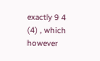exactly 9 4  (4) , which however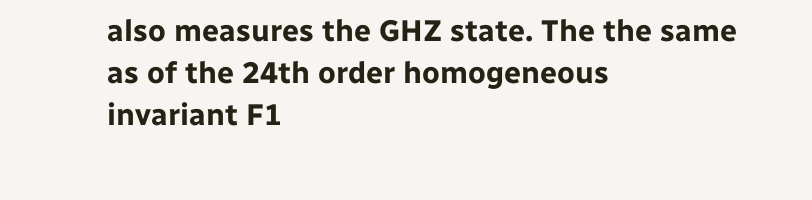also measures the GHZ state. The the same as of the 24th order homogeneous invariant F1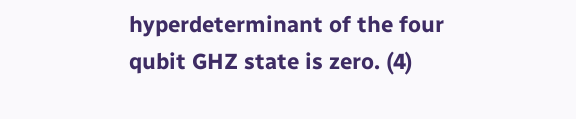hyperdeterminant of the four qubit GHZ state is zero. (4)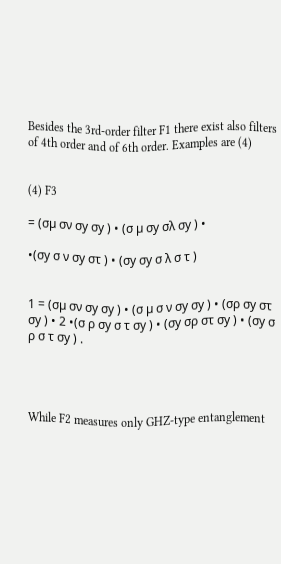Besides the 3rd-order filter F1 there exist also filters of 4th order and of 6th order. Examples are (4)


(4) F3

= (σµ σν σy σy ) • (σ µ σy σλ σy ) •

•(σy σ ν σy στ ) • (σy σy σ λ σ τ )


1 = (σµ σν σy σy ) • (σ µ σ ν σy σy ) • (σρ σy στ σy ) • 2 •(σ ρ σy σ τ σy ) • (σy σρ στ σy ) • (σy σ ρ σ τ σy ) .




While F2 measures only GHZ-type entanglement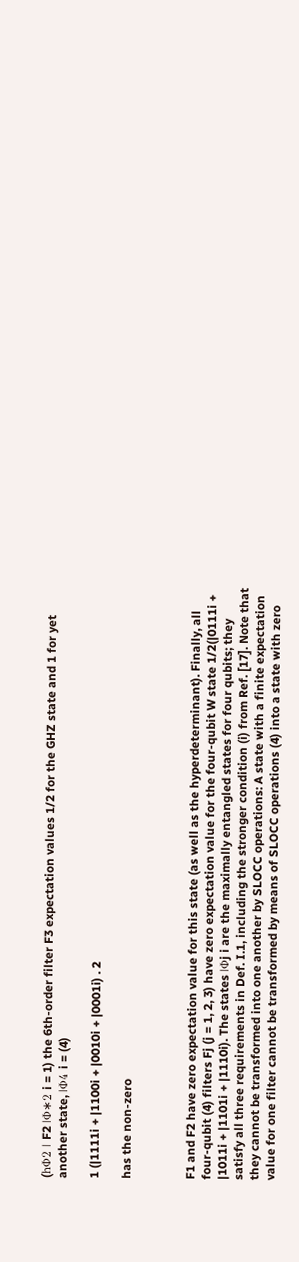(hΦ2 | F2 |Φ∗2 i = 1) the 6th-order filter F3 expectation values 1/2 for the GHZ state and 1 for yet another state, |Φ4 i = (4)

1 (|1111i + |1100i + |0010i + |0001i) . 2

has the non-zero



F1 and F2 have zero expectation value for this state (as well as the hyperdeterminant). Finally, all four-qubit (4) filters Fj (j = 1, 2, 3) have zero expectation value for the four-qubit W state 1/2(|0111i + |1011i + |1101i + |1110i). The states |Φj i are the maximally entangled states for four qubits; they satisfy all three requirements in Def. I.1, including the stronger condition (i) from Ref. [17]. Note that they cannot be transformed into one another by SLOCC operations: A state with a finite expectation value for one filter cannot be transformed by means of SLOCC operations (4) into a state with zero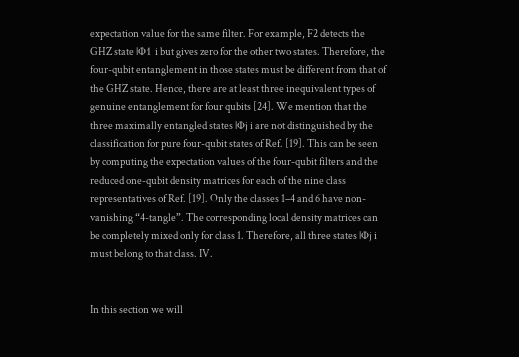expectation value for the same filter. For example, F2 detects the GHZ state |Φ1 i but gives zero for the other two states. Therefore, the four-qubit entanglement in those states must be different from that of the GHZ state. Hence, there are at least three inequivalent types of genuine entanglement for four qubits [24]. We mention that the three maximally entangled states |Φj i are not distinguished by the classification for pure four-qubit states of Ref. [19]. This can be seen by computing the expectation values of the four-qubit filters and the reduced one-qubit density matrices for each of the nine class representatives of Ref. [19]. Only the classes 1–4 and 6 have non-vanishing “4-tangle”. The corresponding local density matrices can be completely mixed only for class 1. Therefore, all three states |Φj i must belong to that class. IV.


In this section we will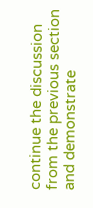continue the discussion from the previous section and demonstrate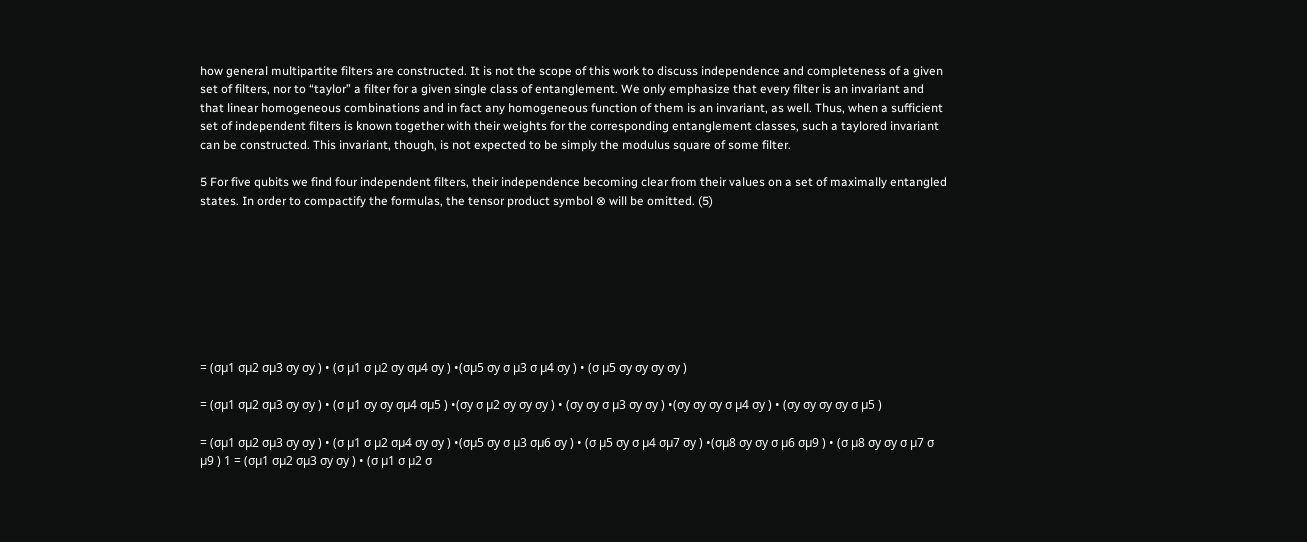how general multipartite filters are constructed. It is not the scope of this work to discuss independence and completeness of a given set of filters, nor to “taylor” a filter for a given single class of entanglement. We only emphasize that every filter is an invariant and that linear homogeneous combinations and in fact any homogeneous function of them is an invariant, as well. Thus, when a sufficient set of independent filters is known together with their weights for the corresponding entanglement classes, such a taylored invariant can be constructed. This invariant, though, is not expected to be simply the modulus square of some filter.

5 For five qubits we find four independent filters, their independence becoming clear from their values on a set of maximally entangled states. In order to compactify the formulas, the tensor product symbol ⊗ will be omitted. (5)








= (σµ1 σµ2 σµ3 σy σy ) • (σ µ1 σ µ2 σy σµ4 σy ) •(σµ5 σy σ µ3 σ µ4 σy ) • (σ µ5 σy σy σy σy )

= (σµ1 σµ2 σµ3 σy σy ) • (σ µ1 σy σy σµ4 σµ5 ) •(σy σ µ2 σy σy σy ) • (σy σy σ µ3 σy σy ) •(σy σy σy σ µ4 σy ) • (σy σy σy σy σ µ5 )

= (σµ1 σµ2 σµ3 σy σy ) • (σ µ1 σ µ2 σµ4 σy σy ) •(σµ5 σy σ µ3 σµ6 σy ) • (σ µ5 σy σ µ4 σµ7 σy ) •(σµ8 σy σy σ µ6 σµ9 ) • (σ µ8 σy σy σ µ7 σ µ9 ) 1 = (σµ1 σµ2 σµ3 σy σy ) • (σ µ1 σ µ2 σ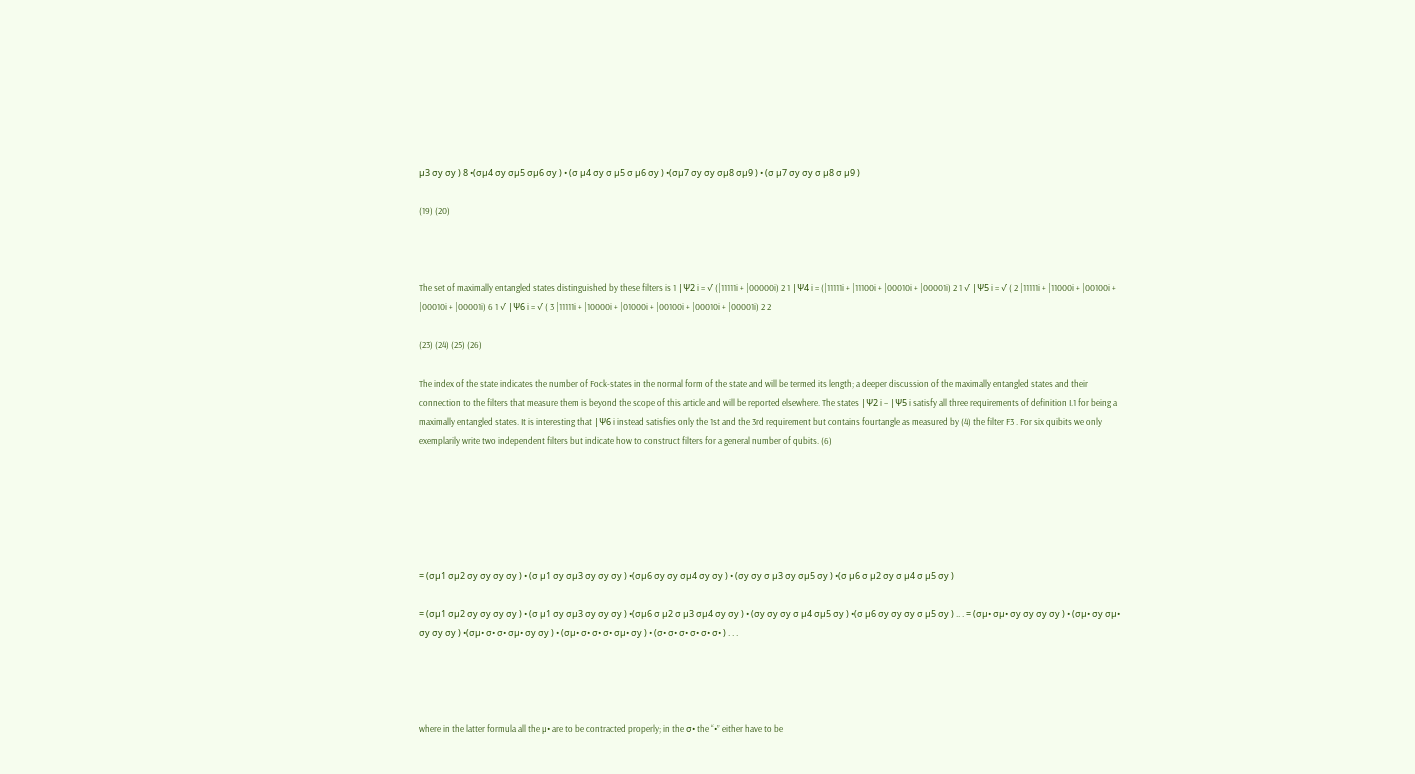µ3 σy σy ) 8 •(σµ4 σy σµ5 σµ6 σy ) • (σ µ4 σy σ µ5 σ µ6 σy ) •(σµ7 σy σy σµ8 σµ9 ) • (σ µ7 σy σy σ µ8 σ µ9 )

(19) (20)



The set of maximally entangled states distinguished by these filters is 1 |Ψ2 i = √ (|11111i + |00000i) 2 1 |Ψ4 i = (|11111i + |11100i + |00010i + |00001i) 2 1 √ |Ψ5 i = √ ( 2 |11111i + |11000i + |00100i + |00010i + |00001i) 6 1 √ |Ψ6 i = √ ( 3 |11111i + |10000i + |01000i + |00100i + |00010i + |00001i) 2 2

(23) (24) (25) (26)

The index of the state indicates the number of Fock-states in the normal form of the state and will be termed its length; a deeper discussion of the maximally entangled states and their connection to the filters that measure them is beyond the scope of this article and will be reported elsewhere. The states |Ψ2 i – |Ψ5 i satisfy all three requirements of definition I.1 for being a maximally entangled states. It is interesting that |Ψ6 i instead satisfies only the 1st and the 3rd requirement but contains fourtangle as measured by (4) the filter F3 . For six quibits we only exemplarily write two independent filters but indicate how to construct filters for a general number of qubits. (6)






= (σµ1 σµ2 σy σy σy σy ) • (σ µ1 σy σµ3 σy σy σy ) •(σµ6 σy σy σµ4 σy σy ) • (σy σy σ µ3 σy σµ5 σy ) •(σ µ6 σ µ2 σy σ µ4 σ µ5 σy )

= (σµ1 σµ2 σy σy σy σy ) • (σ µ1 σy σµ3 σy σy σy ) •(σµ6 σ µ2 σ µ3 σµ4 σy σy ) • (σy σy σy σ µ4 σµ5 σy ) •(σ µ6 σy σy σy σ µ5 σy ) .. . = (σµ• σµ• σy σy σy σy ) • (σµ• σy σµ• σy σy σy ) •(σµ• σ• σ• σµ• σy σy ) • (σµ• σ• σ• σ• σµ• σy ) • (σ• σ• σ• σ• σ• σ• ) . . .




where in the latter formula all the µ• are to be contracted properly; in the σ• the “•” either have to be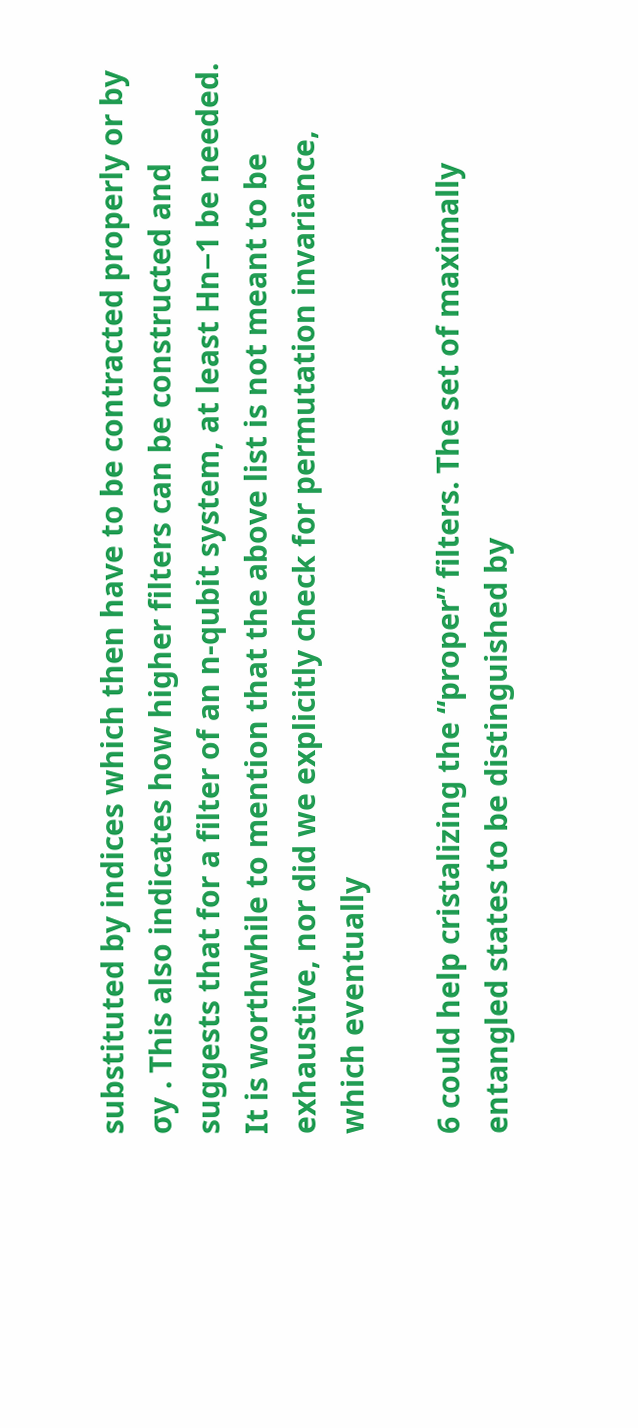substituted by indices which then have to be contracted properly or by σy . This also indicates how higher filters can be constructed and suggests that for a filter of an n-qubit system, at least Hn−1 be needed. It is worthwhile to mention that the above list is not meant to be exhaustive, nor did we explicitly check for permutation invariance, which eventually

6 could help cristalizing the “proper” filters. The set of maximally entangled states to be distinguished by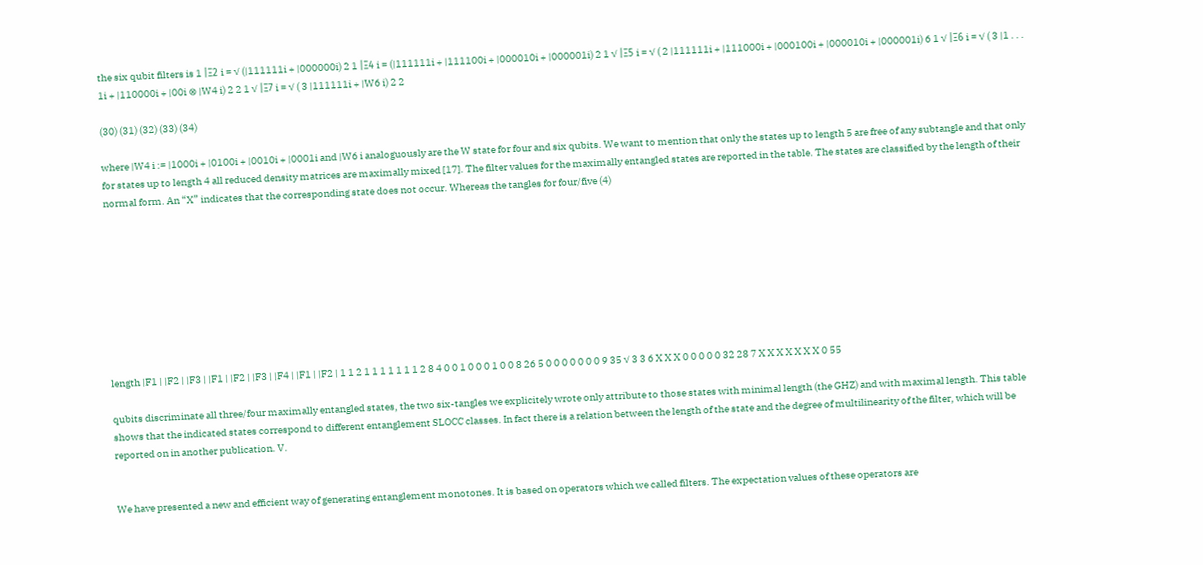the six qubit filters is 1 |Ξ2 i = √ (|111111i + |000000i) 2 1 |Ξ4 i = (|111111i + |111100i + |000010i + |000001i) 2 1 √ |Ξ5 i = √ ( 2 |111111i + |111000i + |000100i + |000010i + |000001i) 6 1 √ |Ξ6 i = √ ( 3 |1 . . . 1i + |110000i + |00i ⊗ |W4 i) 2 2 1 √ |Ξ7 i = √ ( 3 |111111i + |W6 i) 2 2

(30) (31) (32) (33) (34)

where |W4 i := |1000i + |0100i + |0010i + |0001i and |W6 i analoguously are the W state for four and six qubits. We want to mention that only the states up to length 5 are free of any subtangle and that only for states up to length 4 all reduced density matrices are maximally mixed [17]. The filter values for the maximally entangled states are reported in the table. The states are classified by the length of their normal form. An “X” indicates that the corresponding state does not occur. Whereas the tangles for four/five (4)









length |F1 | |F2 | |F3 | |F1 | |F2 | |F3 | |F4 | |F1 | |F2 | 1 1 2 1 1 1 1 1 1 1 2 8 4 0 0 1 0 0 0 1 0 0 8 26 5 0 0 0 0 0 0 0 9 35 √ 3 3 6 X X X 0 0 0 0 0 32 28 7 X X X X X X X 0 55

qubits discriminate all three/four maximally entangled states, the two six-tangles we explicitely wrote only attribute to those states with minimal length (the GHZ) and with maximal length. This table shows that the indicated states correspond to different entanglement SLOCC classes. In fact there is a relation between the length of the state and the degree of multilinearity of the filter, which will be reported on in another publication. V.


We have presented a new and efficient way of generating entanglement monotones. It is based on operators which we called filters. The expectation values of these operators are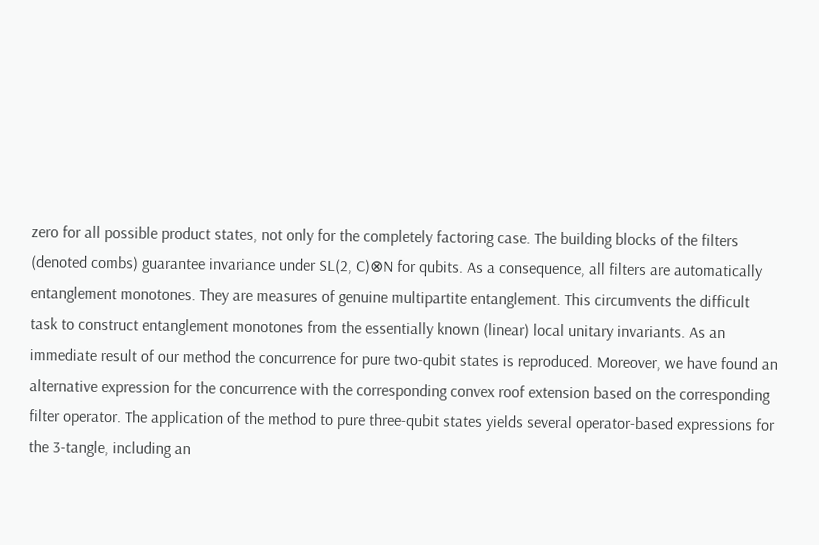zero for all possible product states, not only for the completely factoring case. The building blocks of the filters (denoted combs) guarantee invariance under SL(2, C)⊗N for qubits. As a consequence, all filters are automatically entanglement monotones. They are measures of genuine multipartite entanglement. This circumvents the difficult task to construct entanglement monotones from the essentially known (linear) local unitary invariants. As an immediate result of our method the concurrence for pure two-qubit states is reproduced. Moreover, we have found an alternative expression for the concurrence with the corresponding convex roof extension based on the corresponding filter operator. The application of the method to pure three-qubit states yields several operator-based expressions for the 3-tangle, including an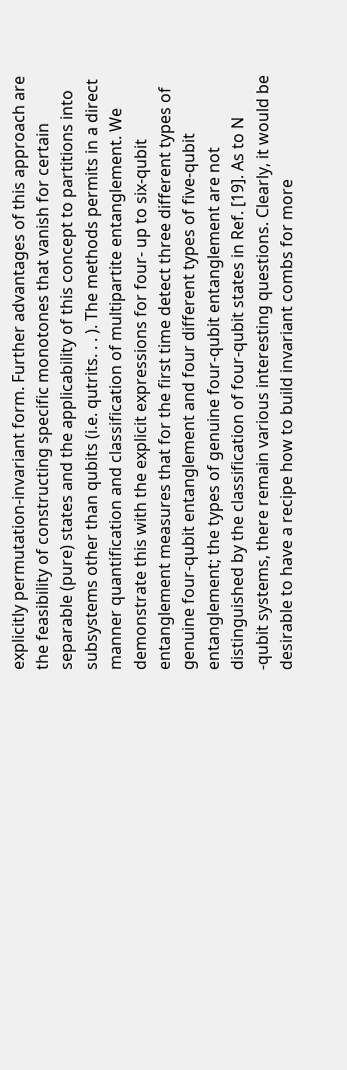explicitly permutation-invariant form. Further advantages of this approach are the feasibility of constructing specific monotones that vanish for certain separable (pure) states and the applicability of this concept to partitions into subsystems other than qubits (i.e. qutrits. . . ). The methods permits in a direct manner quantification and classification of multipartite entanglement. We demonstrate this with the explicit expressions for four- up to six-qubit entanglement measures that for the first time detect three different types of genuine four-qubit entanglement and four different types of five-qubit entanglement; the types of genuine four-qubit entanglement are not distinguished by the classification of four-qubit states in Ref. [19]. As to N -qubit systems, there remain various interesting questions. Clearly, it would be desirable to have a recipe how to build invariant combs for more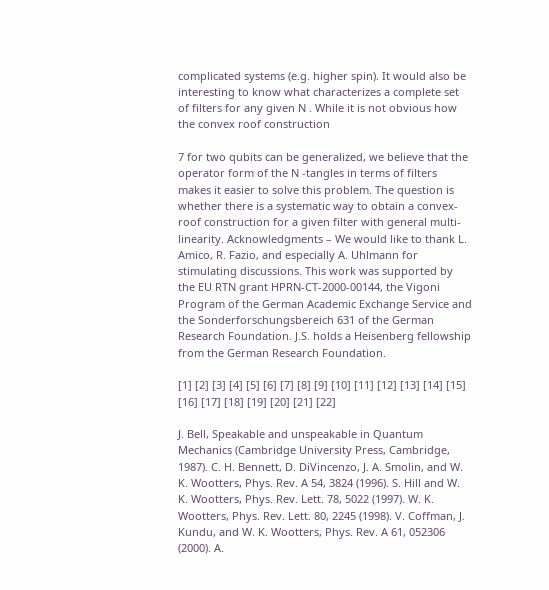complicated systems (e.g. higher spin). It would also be interesting to know what characterizes a complete set of filters for any given N . While it is not obvious how the convex roof construction

7 for two qubits can be generalized, we believe that the operator form of the N -tangles in terms of filters makes it easier to solve this problem. The question is whether there is a systematic way to obtain a convex-roof construction for a given filter with general multi-linearity. Acknowledgments – We would like to thank L. Amico, R. Fazio, and especially A. Uhlmann for stimulating discussions. This work was supported by the EU RTN grant HPRN-CT-2000-00144, the Vigoni Program of the German Academic Exchange Service and the Sonderforschungsbereich 631 of the German Research Foundation. J.S. holds a Heisenberg fellowship from the German Research Foundation.

[1] [2] [3] [4] [5] [6] [7] [8] [9] [10] [11] [12] [13] [14] [15] [16] [17] [18] [19] [20] [21] [22]

J. Bell, Speakable and unspeakable in Quantum Mechanics (Cambridge University Press, Cambridge, 1987). C. H. Bennett, D. DiVincenzo, J. A. Smolin, and W. K. Wootters, Phys. Rev. A 54, 3824 (1996). S. Hill and W. K. Wootters, Phys. Rev. Lett. 78, 5022 (1997). W. K. Wootters, Phys. Rev. Lett. 80, 2245 (1998). V. Coffman, J. Kundu, and W. K. Wootters, Phys. Rev. A 61, 052306 (2000). A.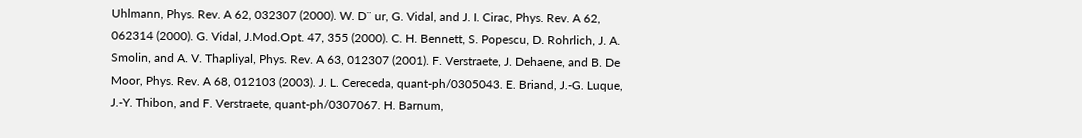Uhlmann, Phys. Rev. A 62, 032307 (2000). W. D¨ ur, G. Vidal, and J. I. Cirac, Phys. Rev. A 62, 062314 (2000). G. Vidal, J.Mod.Opt. 47, 355 (2000). C. H. Bennett, S. Popescu, D. Rohrlich, J. A. Smolin, and A. V. Thapliyal, Phys. Rev. A 63, 012307 (2001). F. Verstraete, J. Dehaene, and B. De Moor, Phys. Rev. A 68, 012103 (2003). J. L. Cereceda, quant-ph/0305043. E. Briand, J.-G. Luque, J.-Y. Thibon, and F. Verstraete, quant-ph/0307067. H. Barnum,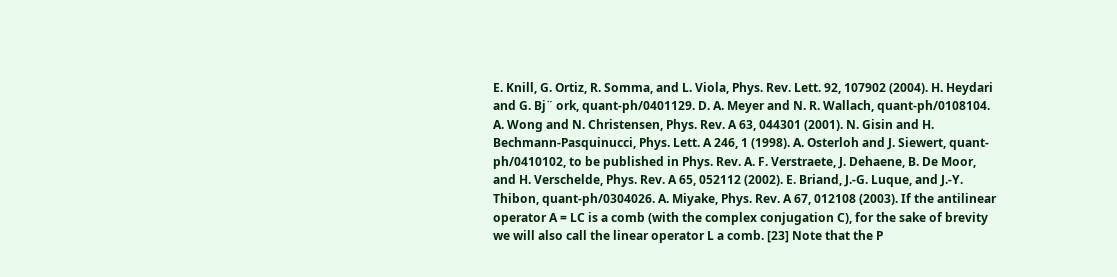E. Knill, G. Ortiz, R. Somma, and L. Viola, Phys. Rev. Lett. 92, 107902 (2004). H. Heydari and G. Bj¨ ork, quant-ph/0401129. D. A. Meyer and N. R. Wallach, quant-ph/0108104. A. Wong and N. Christensen, Phys. Rev. A 63, 044301 (2001). N. Gisin and H. Bechmann-Pasquinucci, Phys. Lett. A 246, 1 (1998). A. Osterloh and J. Siewert, quant-ph/0410102, to be published in Phys. Rev. A. F. Verstraete, J. Dehaene, B. De Moor, and H. Verschelde, Phys. Rev. A 65, 052112 (2002). E. Briand, J.-G. Luque, and J.-Y. Thibon, quant-ph/0304026. A. Miyake, Phys. Rev. A 67, 012108 (2003). If the antilinear operator A = LC is a comb (with the complex conjugation C), for the sake of brevity we will also call the linear operator L a comb. [23] Note that the P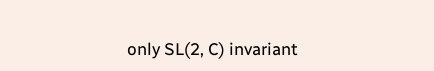only SL(2, C) invariant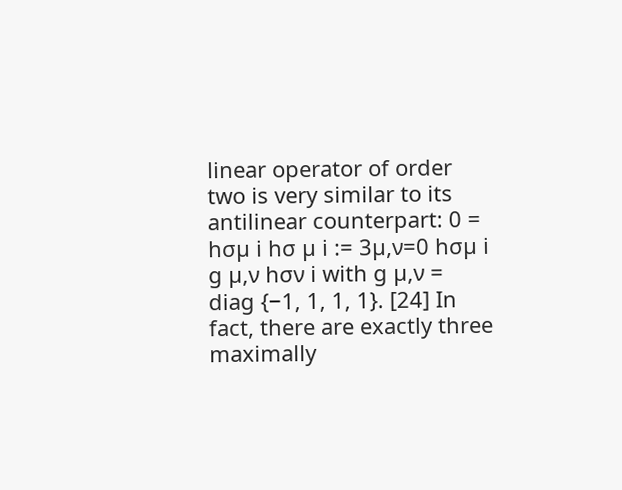linear operator of order two is very similar to its antilinear counterpart: 0 = hσµ i hσ µ i := 3µ,ν=0 hσµ i g µ,ν hσν i with g µ,ν = diag {−1, 1, 1, 1}. [24] In fact, there are exactly three maximally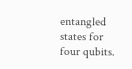entangled states for four qubits.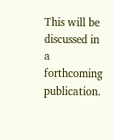This will be discussed in a forthcoming publication.